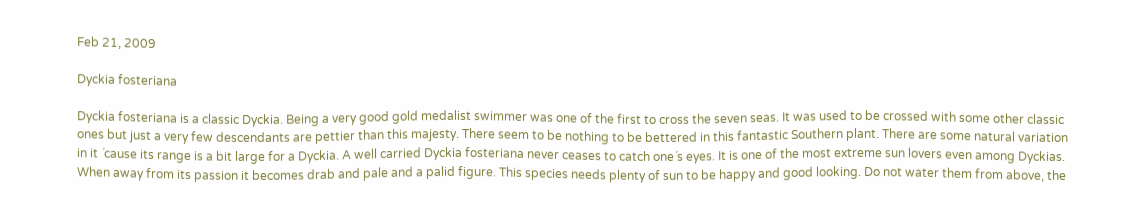Feb 21, 2009

Dyckia fosteriana

Dyckia fosteriana is a classic Dyckia. Being a very good gold medalist swimmer was one of the first to cross the seven seas. It was used to be crossed with some other classic ones but just a very few descendants are pettier than this majesty. There seem to be nothing to be bettered in this fantastic Southern plant. There are some natural variation in it ´cause its range is a bit large for a Dyckia. A well carried Dyckia fosteriana never ceases to catch one´s eyes. It is one of the most extreme sun lovers even among Dyckias. When away from its passion it becomes drab and pale and a palid figure. This species needs plenty of sun to be happy and good looking. Do not water them from above, the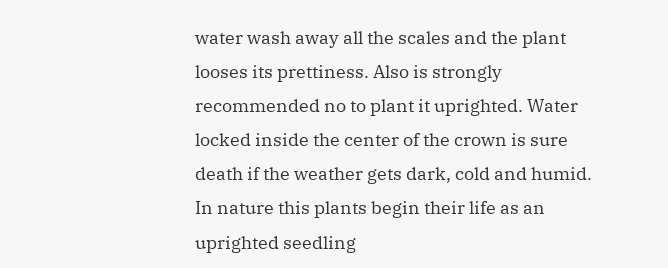water wash away all the scales and the plant looses its prettiness. Also is strongly recommended no to plant it uprighted. Water locked inside the center of the crown is sure death if the weather gets dark, cold and humid. In nature this plants begin their life as an uprighted seedling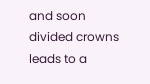and soon divided crowns leads to a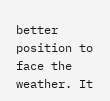better position to face the weather. It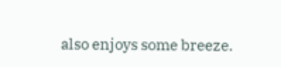also enjoys some breeze.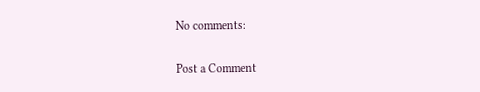No comments:

Post a Comment